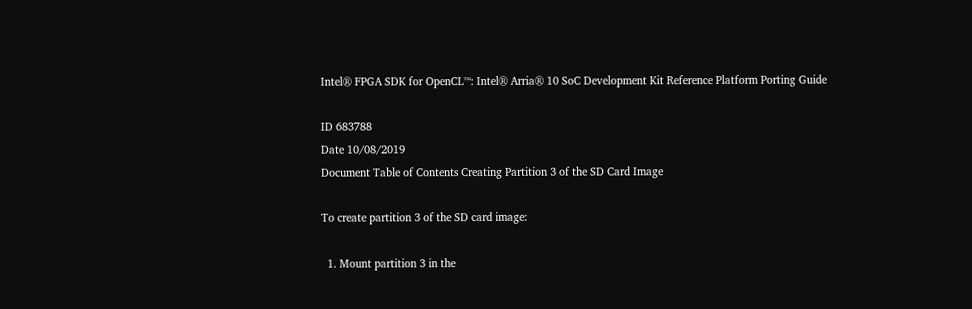Intel® FPGA SDK for OpenCL™: Intel® Arria® 10 SoC Development Kit Reference Platform Porting Guide

ID 683788
Date 10/08/2019
Document Table of Contents Creating Partition 3 of the SD Card Image

To create partition 3 of the SD card image:

  1. Mount partition 3 in the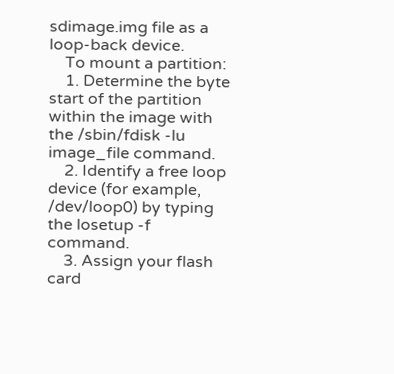sdimage.img file as a loop-back device.
    To mount a partition:
    1. Determine the byte start of the partition within the image with the /sbin/fdisk -lu image_file command.
    2. Identify a free loop device (for example, /dev/loop0) by typing the losetup -f command.
    3. Assign your flash card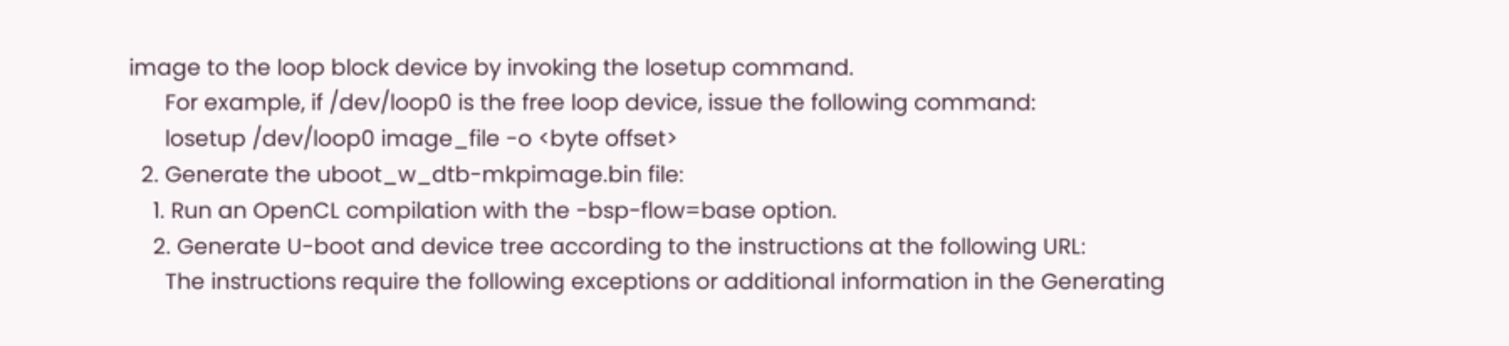image to the loop block device by invoking the losetup command.
      For example, if /dev/loop0 is the free loop device, issue the following command:
      losetup /dev/loop0 image_file -o <byte offset>
  2. Generate the uboot_w_dtb-mkpimage.bin file:
    1. Run an OpenCL compilation with the -bsp-flow=base option.
    2. Generate U-boot and device tree according to the instructions at the following URL:
      The instructions require the following exceptions or additional information in the Generating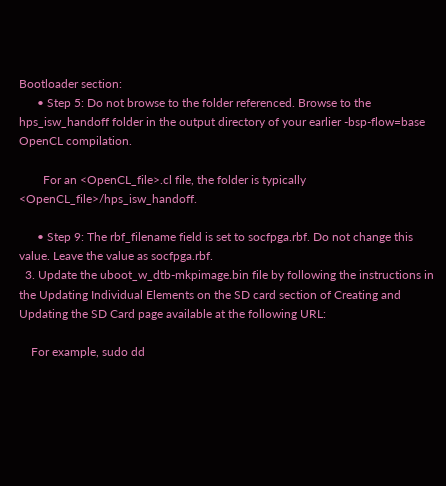Bootloader section:
      • Step 5: Do not browse to the folder referenced. Browse to the hps_isw_handoff folder in the output directory of your earlier -bsp-flow=base OpenCL compilation.

        For an <OpenCL_file>.cl file, the folder is typically <OpenCL_file>/hps_isw_handoff.

      • Step 9: The rbf_filename field is set to socfpga.rbf. Do not change this value. Leave the value as socfpga.rbf.
  3. Update the uboot_w_dtb-mkpimage.bin file by following the instructions in the Updating Individual Elements on the SD card section of Creating and Updating the SD Card page available at the following URL:

    For example, sudo dd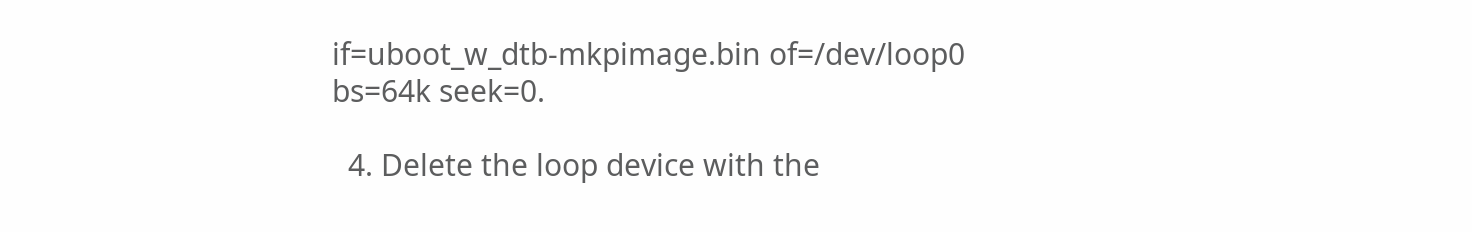if=uboot_w_dtb-mkpimage.bin of=/dev/loop0 bs=64k seek=0.

  4. Delete the loop device with the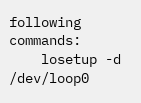following commands:
    losetup -d /dev/loop0